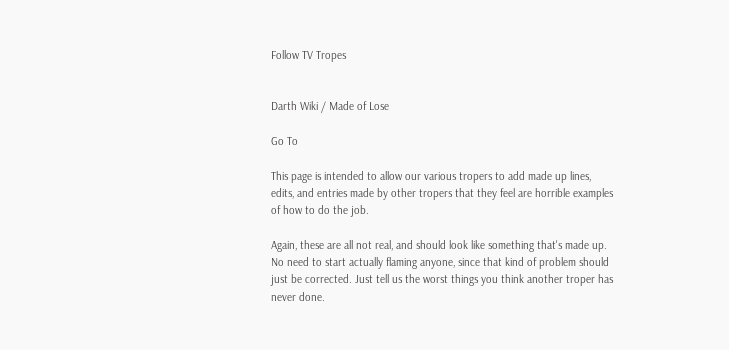Follow TV Tropes


Darth Wiki / Made of Lose

Go To

This page is intended to allow our various tropers to add made up lines, edits, and entries made by other tropers that they feel are horrible examples of how to do the job.

Again, these are all not real, and should look like something that's made up. No need to start actually flaming anyone, since that kind of problem should just be corrected. Just tell us the worst things you think another troper has never done.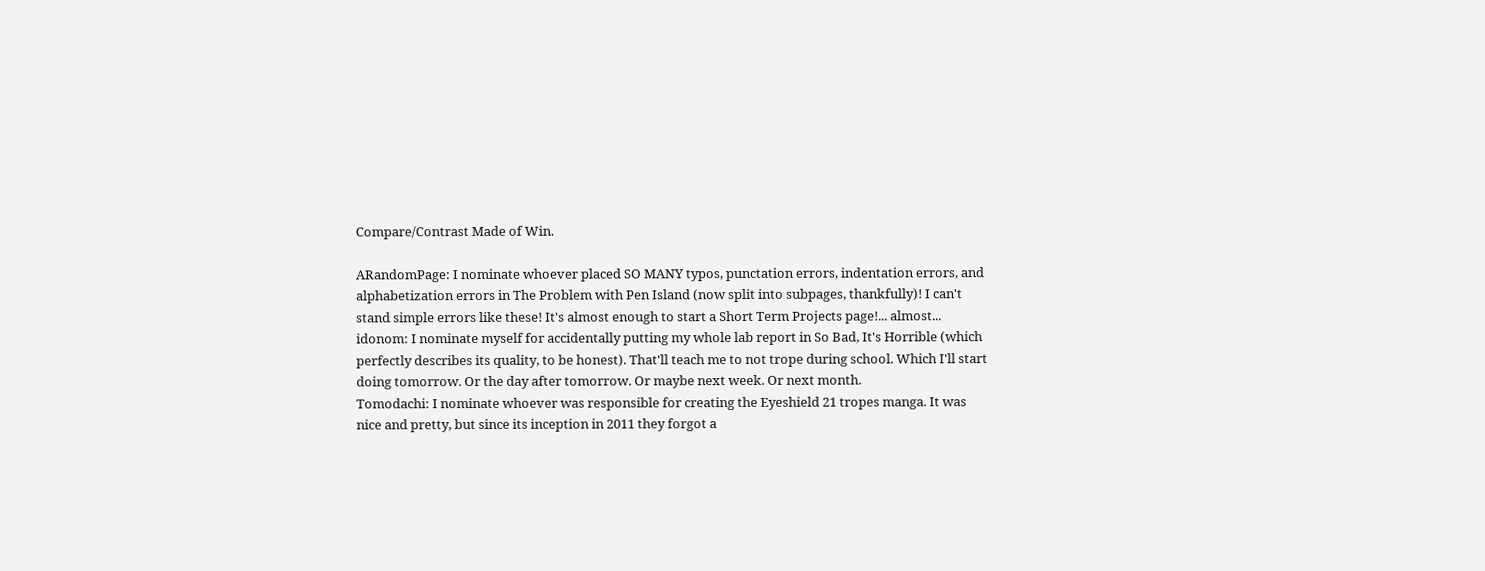Compare/Contrast Made of Win.

ARandomPage: I nominate whoever placed SO MANY typos, punctation errors, indentation errors, and alphabetization errors in The Problem with Pen Island (now split into subpages, thankfully)! I can't stand simple errors like these! It's almost enough to start a Short Term Projects page!... almost...
idonom: I nominate myself for accidentally putting my whole lab report in So Bad, It's Horrible (which perfectly describes its quality, to be honest). That'll teach me to not trope during school. Which I'll start doing tomorrow. Or the day after tomorrow. Or maybe next week. Or next month.
Tomodachi: I nominate whoever was responsible for creating the Eyeshield 21 tropes manga. It was nice and pretty, but since its inception in 2011 they forgot a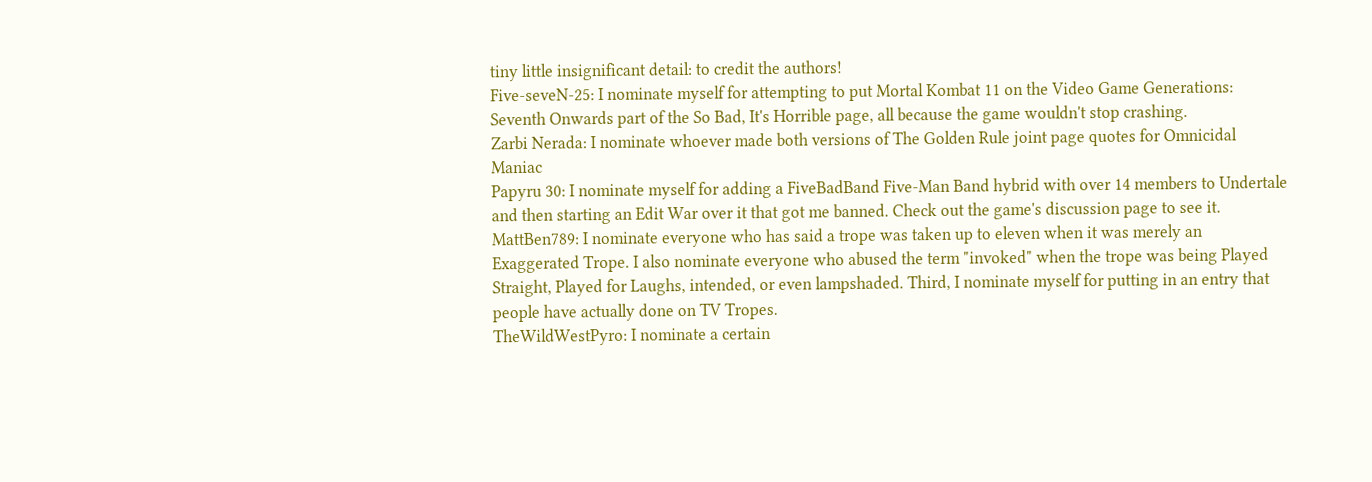tiny little insignificant detail: to credit the authors!
Five-seveN-25: I nominate myself for attempting to put Mortal Kombat 11 on the Video Game Generations: Seventh Onwards part of the So Bad, It's Horrible page, all because the game wouldn't stop crashing.
Zarbi Nerada: I nominate whoever made both versions of The Golden Rule joint page quotes for Omnicidal Maniac
Papyru 30: I nominate myself for adding a FiveBadBand Five-Man Band hybrid with over 14 members to Undertale and then starting an Edit War over it that got me banned. Check out the game's discussion page to see it.
MattBen789: I nominate everyone who has said a trope was taken up to eleven when it was merely an Exaggerated Trope. I also nominate everyone who abused the term "invoked" when the trope was being Played Straight, Played for Laughs, intended, or even lampshaded. Third, I nominate myself for putting in an entry that people have actually done on TV Tropes.
TheWildWestPyro: I nominate a certain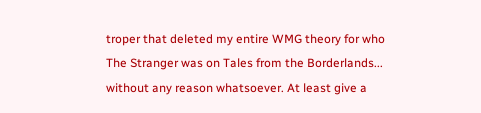troper that deleted my entire WMG theory for who The Stranger was on Tales from the Borderlands... without any reason whatsoever. At least give a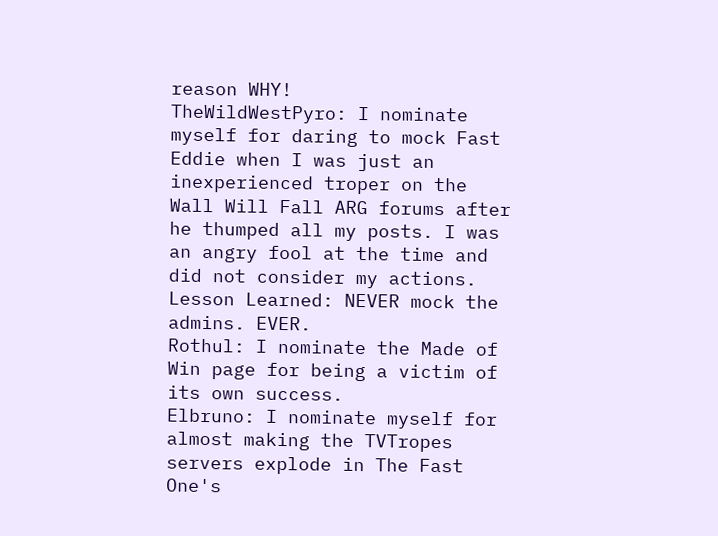reason WHY!
TheWildWestPyro: I nominate myself for daring to mock Fast Eddie when I was just an inexperienced troper on the Wall Will Fall ARG forums after he thumped all my posts. I was an angry fool at the time and did not consider my actions. Lesson Learned: NEVER mock the admins. EVER.
Rothul: I nominate the Made of Win page for being a victim of its own success.
Elbruno: I nominate myself for almost making the TVTropes servers explode in The Fast One's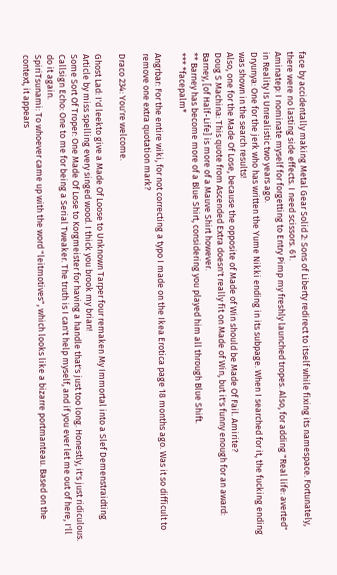face by accidentally making Metal Gear Solid 2: Sons of Liberty redirect to itself while fixing its namespace. Fortunately, there were no lasting side effects. I need scissors. 61.
Aminatep: I nominate myself for forgetting to Entry Pimp my freshly launched tropes. Also, for adding "Real life: averted" in Reality Is Unrealistic two years ago.
Dryunya: One for the jerk who has written the Yume Nikki ending in its subpage. When I searched for it, the fucking ending was shown in the search results!
Also, one for the Made Of Lose, because the opposite of Made of Win should be Made Of Fail. Amirite?
Doug S Machina: This quote from Ascended Extra doesn't really fit on Made of Win, but it's funny enough for an award:
Barney, [of Half-Life] is more of a Mauve Shirt however.
** Barney has become more of a Blue Shirt, considering you played him all through Blue Shift.
*** *facepalm*

Angrbar: For the entire wiki, for not correcting a typo I made on the Ikea Erotica page 18 months ago. Was it so difficult to remove one extra quotation mark?

Draco 234: You're welcome.

Ghost Lad: I'd leekto give a Made Of Loose to Unknown Tarper four remaken My Immortal into a Slef Demenstraidting Article by miss spelling every singed wood. I thick you brook my brian!
Some Sort Of Troper: One Made Of Lose to Korgmeister for having a handle that's just too long. Honestly, it's just ridiculous.
Callsign Echo: One to me for being a Serial Tweaker. The truth is I can't help myself, and if you ever let me out of here, I'll do it again.
SpiriTsunami: To whoever came up with the word "leitmotives", which looks like a bizarre portmanteau. Based on the context, it appears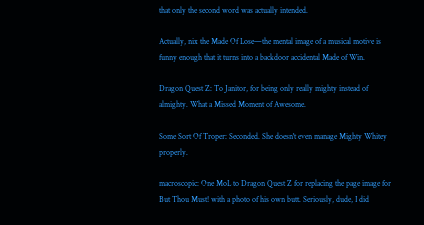that only the second word was actually intended.

Actually, nix the Made Of Lose—the mental image of a musical motive is funny enough that it turns into a backdoor accidental Made of Win.

Dragon Quest Z: To Janitor, for being only really mighty instead of almighty. What a Missed Moment of Awesome.

Some Sort Of Troper: Seconded. She doesn't even manage Mighty Whitey properly.

macroscopic: One MoL to Dragon Quest Z for replacing the page image for But Thou Must! with a photo of his own butt. Seriously, dude, I did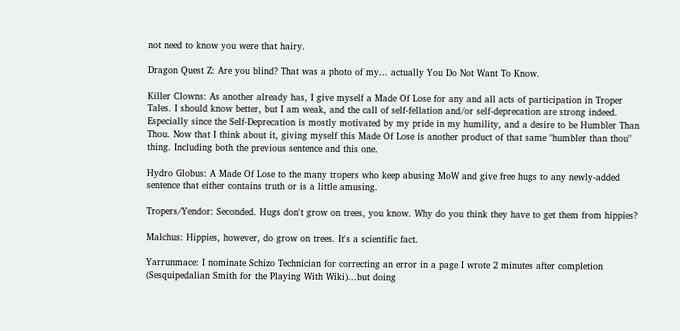not need to know you were that hairy.

Dragon Quest Z: Are you blind? That was a photo of my... actually You Do Not Want To Know.

Killer Clowns: As another already has, I give myself a Made Of Lose for any and all acts of participation in Troper Tales. I should know better, but I am weak, and the call of self-fellation and/or self-deprecation are strong indeed. Especially since the Self-Deprecation is mostly motivated by my pride in my humility, and a desire to be Humbler Than Thou. Now that I think about it, giving myself this Made Of Lose is another product of that same "humbler than thou" thing. Including both the previous sentence and this one.

Hydro Globus: A Made Of Lose to the many tropers who keep abusing MoW and give free hugs to any newly-added sentence that either contains truth or is a little amusing.

Tropers/Yendor: Seconded. Hugs don't grow on trees, you know. Why do you think they have to get them from hippies?

Malchus: Hippies, however, do grow on trees. It's a scientific fact.

Yarrunmace: I nominate Schizo Technician for correcting an error in a page I wrote 2 minutes after completion (Sesquipedalian Smith for the Playing With Wiki)...but doing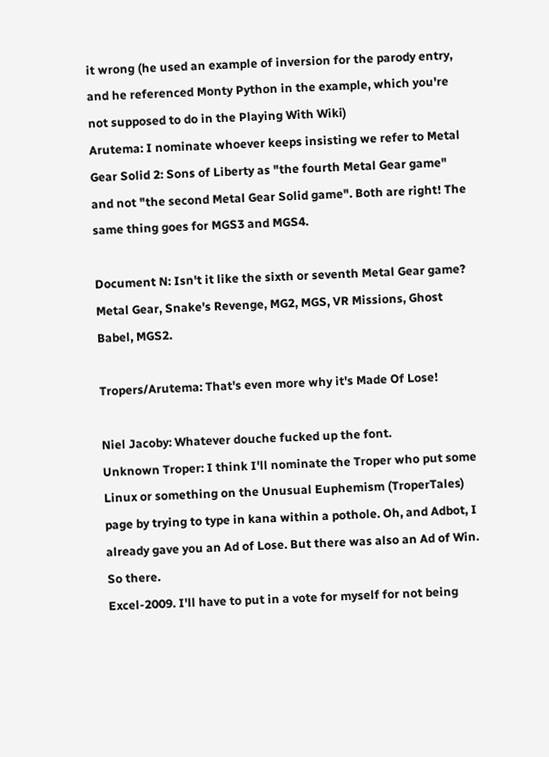it wrong (he used an example of inversion for the parody entry, and he referenced Monty Python in the example, which you're not supposed to do in the Playing With Wiki)
Arutema: I nominate whoever keeps insisting we refer to Metal Gear Solid 2: Sons of Liberty as "the fourth Metal Gear game" and not "the second Metal Gear Solid game". Both are right! The same thing goes for MGS3 and MGS4.

Document N: Isn't it like the sixth or seventh Metal Gear game? Metal Gear, Snake's Revenge, MG2, MGS, VR Missions, Ghost Babel, MGS2.

Tropers/Arutema: That's even more why it's Made Of Lose!

Niel Jacoby: Whatever douche fucked up the font.
Unknown Troper: I think I'll nominate the Troper who put some Linux or something on the Unusual Euphemism (TroperTales) page by trying to type in kana within a pothole. Oh, and Adbot, I already gave you an Ad of Lose. But there was also an Ad of Win. So there.
Excel-2009. I'll have to put in a vote for myself for not being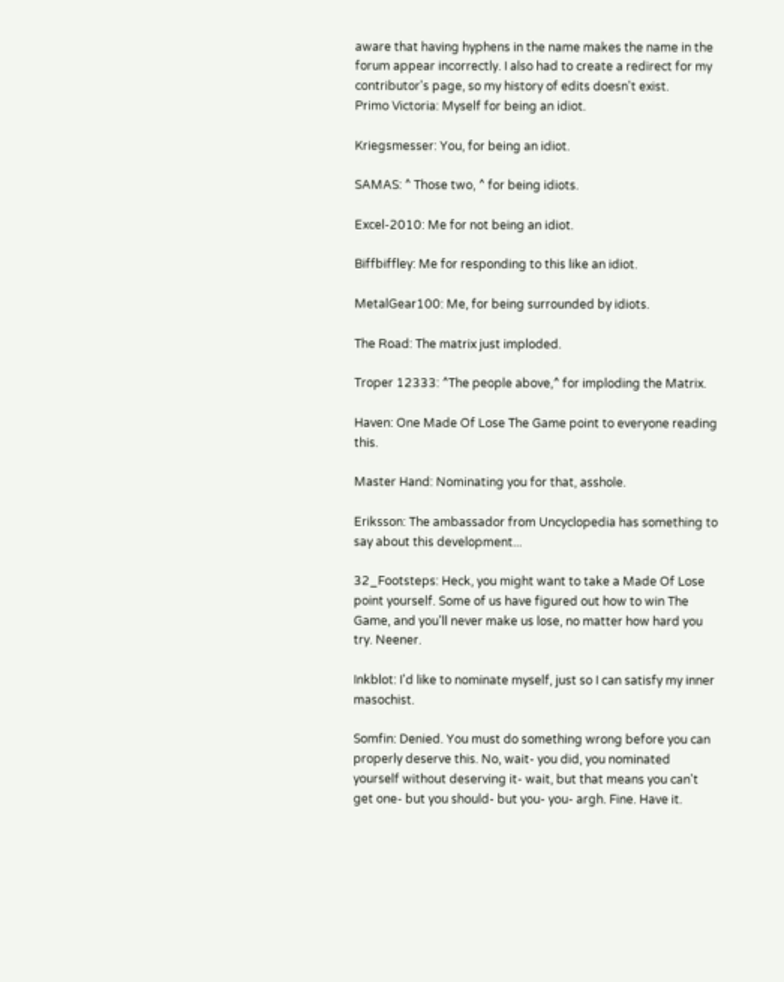aware that having hyphens in the name makes the name in the forum appear incorrectly. I also had to create a redirect for my contributor's page, so my history of edits doesn't exist.
Primo Victoria: Myself for being an idiot.

Kriegsmesser: You, for being an idiot.

SAMAS: ^ Those two, ^ for being idiots.

Excel-2010: Me for not being an idiot.

Biffbiffley: Me for responding to this like an idiot.

MetalGear100: Me, for being surrounded by idiots.

The Road: The matrix just imploded.

Troper 12333: ^The people above,^ for imploding the Matrix.

Haven: One Made Of Lose The Game point to everyone reading this.

Master Hand: Nominating you for that, asshole.

Eriksson: The ambassador from Uncyclopedia has something to say about this development...

32_Footsteps: Heck, you might want to take a Made Of Lose point yourself. Some of us have figured out how to win The Game, and you'll never make us lose, no matter how hard you try. Neener.

Inkblot: I'd like to nominate myself, just so I can satisfy my inner masochist.

Somfin: Denied. You must do something wrong before you can properly deserve this. No, wait- you did, you nominated yourself without deserving it- wait, but that means you can't get one- but you should- but you- you- argh. Fine. Have it.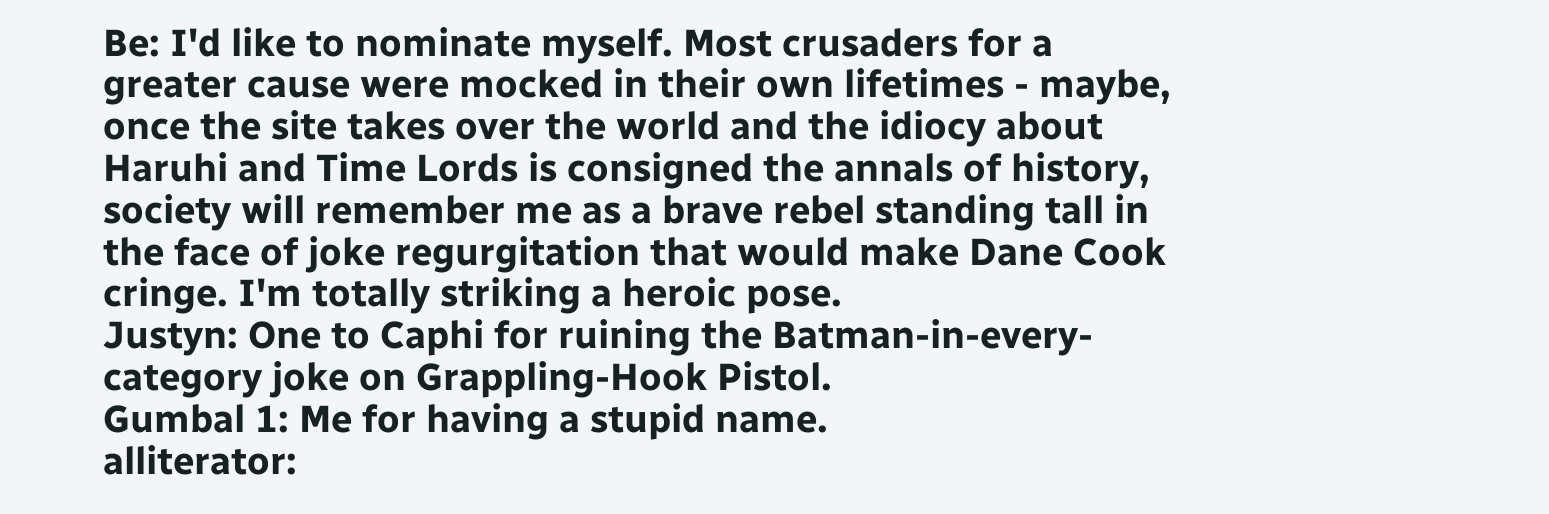Be: I'd like to nominate myself. Most crusaders for a greater cause were mocked in their own lifetimes - maybe, once the site takes over the world and the idiocy about Haruhi and Time Lords is consigned the annals of history, society will remember me as a brave rebel standing tall in the face of joke regurgitation that would make Dane Cook cringe. I'm totally striking a heroic pose.
Justyn: One to Caphi for ruining the Batman-in-every-category joke on Grappling-Hook Pistol.
Gumbal 1: Me for having a stupid name.
alliterator: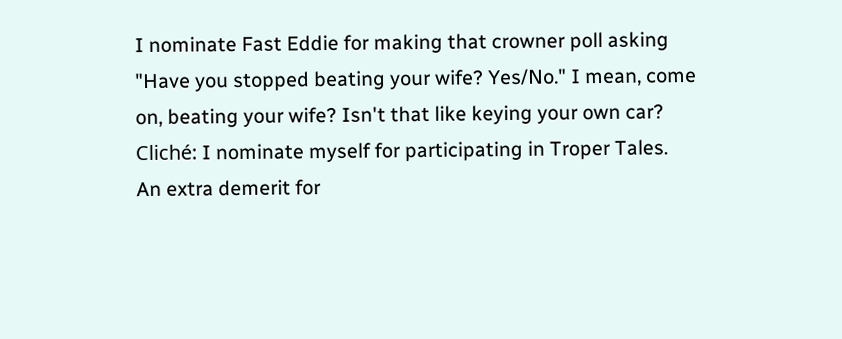I nominate Fast Eddie for making that crowner poll asking "Have you stopped beating your wife? Yes/No." I mean, come on, beating your wife? Isn't that like keying your own car?
Cliché: I nominate myself for participating in Troper Tales. An extra demerit for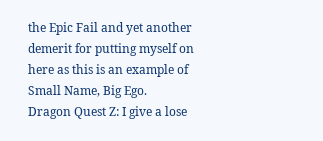the Epic Fail and yet another demerit for putting myself on here as this is an example of Small Name, Big Ego.
Dragon Quest Z: I give a lose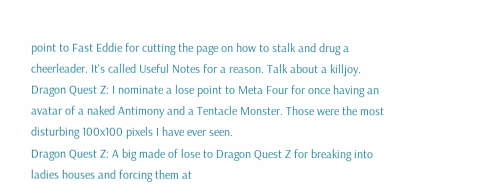point to Fast Eddie for cutting the page on how to stalk and drug a cheerleader. It's called Useful Notes for a reason. Talk about a killjoy.
Dragon Quest Z: I nominate a lose point to Meta Four for once having an avatar of a naked Antimony and a Tentacle Monster. Those were the most disturbing 100x100 pixels I have ever seen.
Dragon Quest Z: A big made of lose to Dragon Quest Z for breaking into ladies houses and forcing them at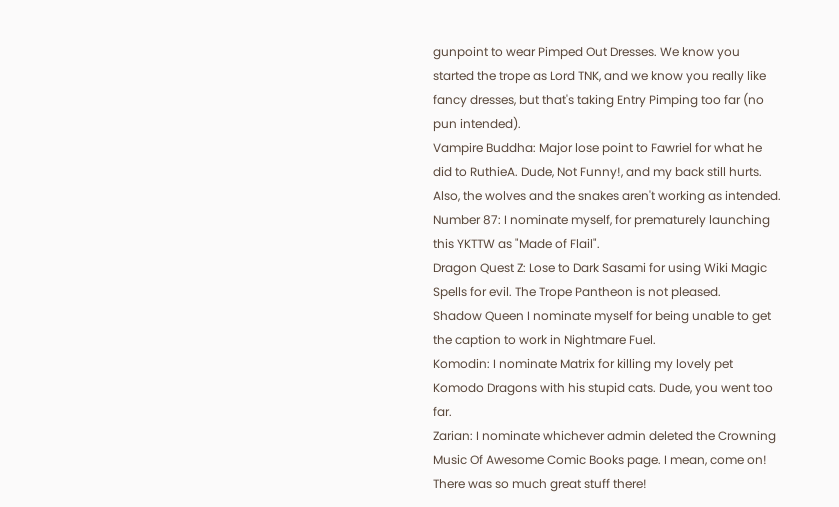gunpoint to wear Pimped Out Dresses. We know you started the trope as Lord TNK, and we know you really like fancy dresses, but that's taking Entry Pimping too far (no pun intended).
Vampire Buddha: Major lose point to Fawriel for what he did to RuthieA. Dude, Not Funny!, and my back still hurts. Also, the wolves and the snakes aren't working as intended.
Number 87: I nominate myself, for prematurely launching this YKTTW as "Made of Flail".
Dragon Quest Z: Lose to Dark Sasami for using Wiki Magic Spells for evil. The Trope Pantheon is not pleased.
Shadow Queen I nominate myself for being unable to get the caption to work in Nightmare Fuel.
Komodin: I nominate Matrix for killing my lovely pet Komodo Dragons with his stupid cats. Dude, you went too far.
Zarian: I nominate whichever admin deleted the Crowning Music Of Awesome Comic Books page. I mean, come on! There was so much great stuff there!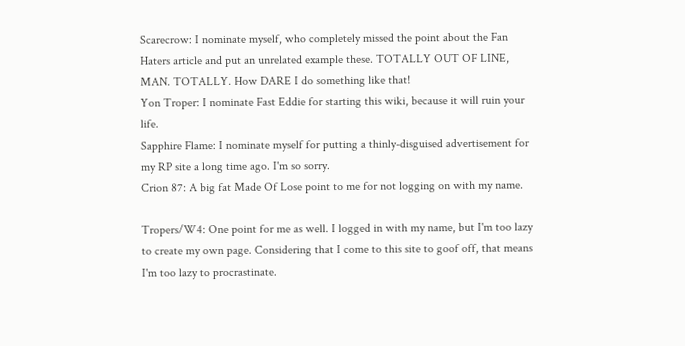Scarecrow: I nominate myself, who completely missed the point about the Fan Haters article and put an unrelated example these. TOTALLY OUT OF LINE, MAN. TOTALLY. How DARE I do something like that!
Yon Troper: I nominate Fast Eddie for starting this wiki, because it will ruin your life.
Sapphire Flame: I nominate myself for putting a thinly-disguised advertisement for my RP site a long time ago. I'm so sorry.
Crion 87: A big fat Made Of Lose point to me for not logging on with my name.

Tropers/W4: One point for me as well. I logged in with my name, but I'm too lazy to create my own page. Considering that I come to this site to goof off, that means I'm too lazy to procrastinate.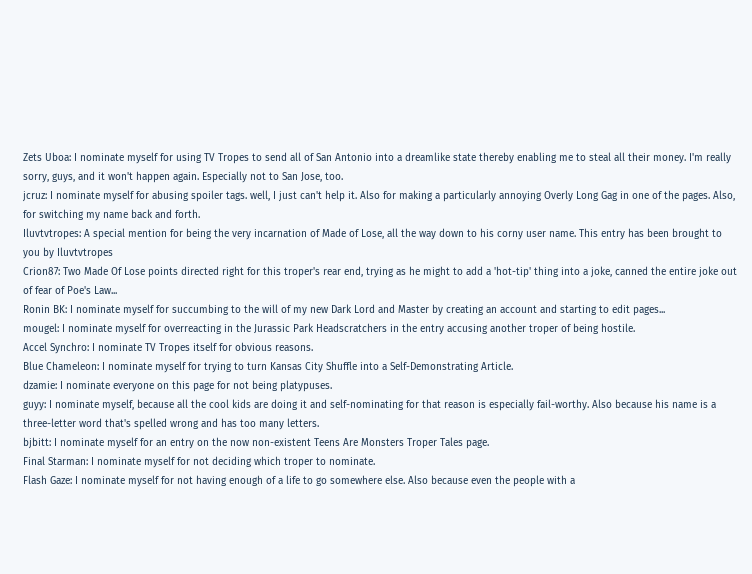Zets Uboa: I nominate myself for using TV Tropes to send all of San Antonio into a dreamlike state thereby enabling me to steal all their money. I'm really sorry, guys, and it won't happen again. Especially not to San Jose, too.
jcruz: I nominate myself for abusing spoiler tags. well, I just can't help it. Also for making a particularly annoying Overly Long Gag in one of the pages. Also, for switching my name back and forth.
Iluvtvtropes: A special mention for being the very incarnation of Made of Lose, all the way down to his corny user name. This entry has been brought to you by Iluvtvtropes
Crion87: Two Made Of Lose points directed right for this troper's rear end, trying as he might to add a 'hot-tip' thing into a joke, canned the entire joke out of fear of Poe's Law...
Ronin BK: I nominate myself for succumbing to the will of my new Dark Lord and Master by creating an account and starting to edit pages...
mougel: I nominate myself for overreacting in the Jurassic Park Headscratchers in the entry accusing another troper of being hostile.
Accel Synchro: I nominate TV Tropes itself for obvious reasons.
Blue Chameleon: I nominate myself for trying to turn Kansas City Shuffle into a Self-Demonstrating Article.
dzamie: I nominate everyone on this page for not being platypuses.
guyy: I nominate myself, because all the cool kids are doing it and self-nominating for that reason is especially fail-worthy. Also because his name is a three-letter word that's spelled wrong and has too many letters.
bjbitt: I nominate myself for an entry on the now non-existent Teens Are Monsters Troper Tales page.
Final Starman: I nominate myself for not deciding which troper to nominate.
Flash Gaze: I nominate myself for not having enough of a life to go somewhere else. Also because even the people with a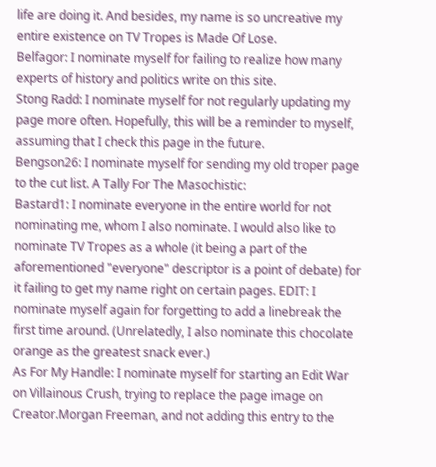life are doing it. And besides, my name is so uncreative my entire existence on TV Tropes is Made Of Lose.
Belfagor: I nominate myself for failing to realize how many experts of history and politics write on this site.
Stong Radd: I nominate myself for not regularly updating my page more often. Hopefully, this will be a reminder to myself, assuming that I check this page in the future.
Bengson26: I nominate myself for sending my old troper page to the cut list. A Tally For The Masochistic:
Bastard1: I nominate everyone in the entire world for not nominating me, whom I also nominate. I would also like to nominate TV Tropes as a whole (it being a part of the aforementioned "everyone" descriptor is a point of debate) for it failing to get my name right on certain pages. EDIT: I nominate myself again for forgetting to add a linebreak the first time around. (Unrelatedly, I also nominate this chocolate orange as the greatest snack ever.)
As For My Handle: I nominate myself for starting an Edit War on Villainous Crush, trying to replace the page image on Creator.Morgan Freeman, and not adding this entry to the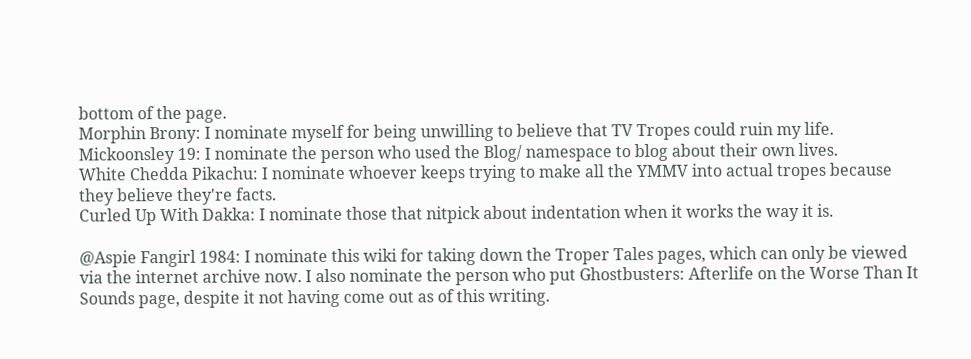bottom of the page.
Morphin Brony: I nominate myself for being unwilling to believe that TV Tropes could ruin my life.
Mickoonsley 19: I nominate the person who used the Blog/ namespace to blog about their own lives.
White Chedda Pikachu: I nominate whoever keeps trying to make all the YMMV into actual tropes because they believe they're facts.
Curled Up With Dakka: I nominate those that nitpick about indentation when it works the way it is.

@Aspie Fangirl 1984: I nominate this wiki for taking down the Troper Tales pages, which can only be viewed via the internet archive now. I also nominate the person who put Ghostbusters: Afterlife on the Worse Than It Sounds page, despite it not having come out as of this writing.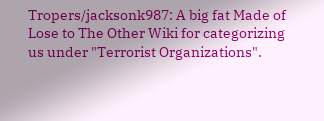Tropers/jacksonk987: A big fat Made of Lose to The Other Wiki for categorizing us under "Terrorist Organizations".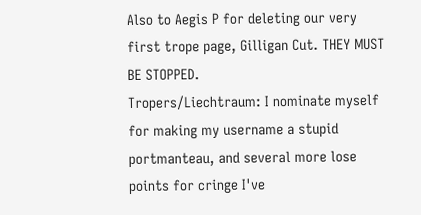Also to Aegis P for deleting our very first trope page, Gilligan Cut. THEY MUST BE STOPPED.
Tropers/Liechtraum: I nominate myself for making my username a stupid portmanteau, and several more lose points for cringe I've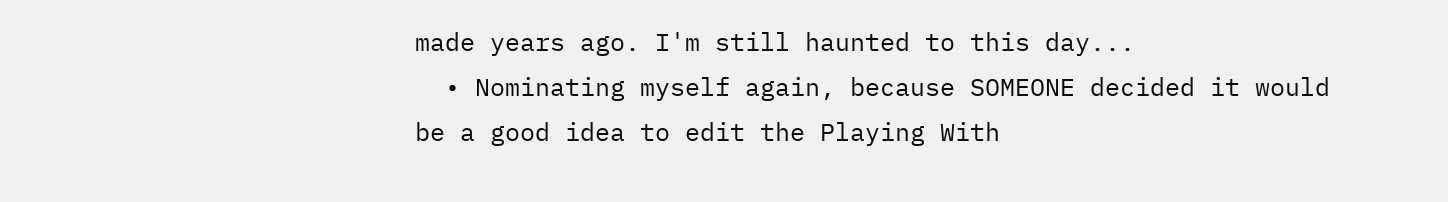made years ago. I'm still haunted to this day...
  • Nominating myself again, because SOMEONE decided it would be a good idea to edit the Playing With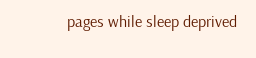pages while sleep deprived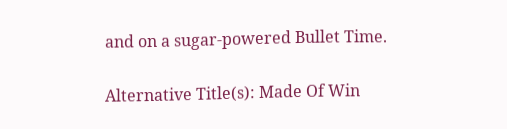and on a sugar-powered Bullet Time.

Alternative Title(s): Made Of Win